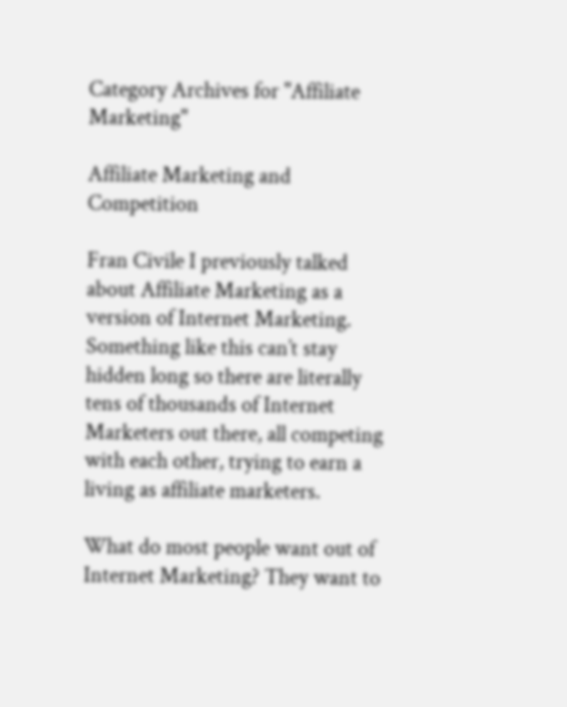Category Archives for "Affiliate Marketing"

Affiliate Marketing and Competition

Fran Civile I previously talked about Affiliate Marketing as a version of Internet Marketing. Something like this can’t stay hidden long so there are literally tens of thousands of Internet Marketers out there, all competing with each other, trying to earn a living as affiliate marketers.

What do most people want out of Internet Marketing? They want to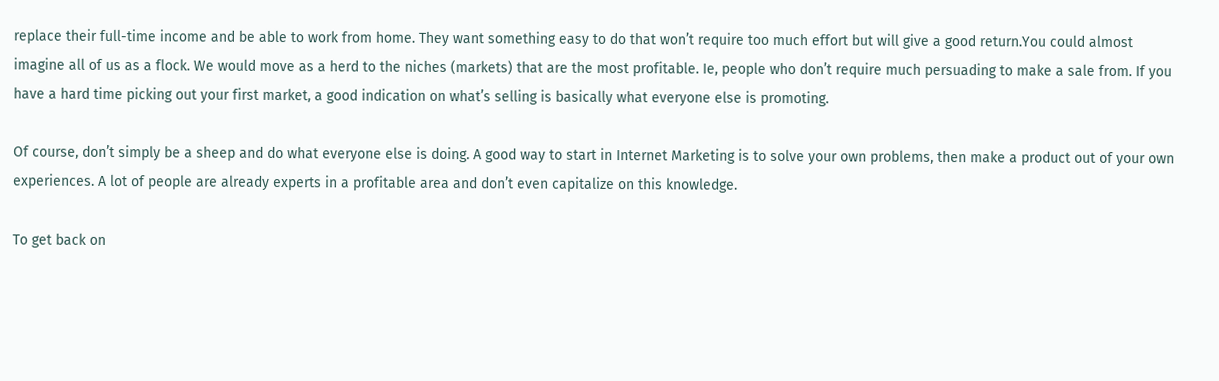replace their full-time income and be able to work from home. They want something easy to do that won’t require too much effort but will give a good return.You could almost imagine all of us as a flock. We would move as a herd to the niches (markets) that are the most profitable. Ie, people who don’t require much persuading to make a sale from. If you have a hard time picking out your first market, a good indication on what’s selling is basically what everyone else is promoting.

Of course, don’t simply be a sheep and do what everyone else is doing. A good way to start in Internet Marketing is to solve your own problems, then make a product out of your own experiences. A lot of people are already experts in a profitable area and don’t even capitalize on this knowledge.

To get back on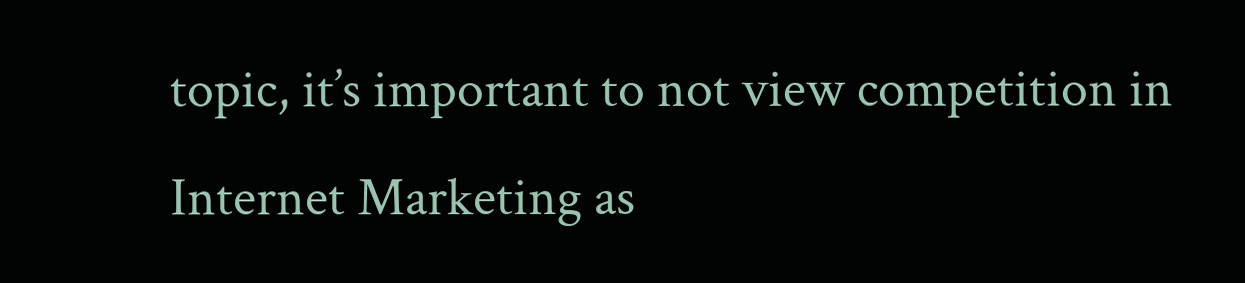topic, it’s important to not view competition in Internet Marketing as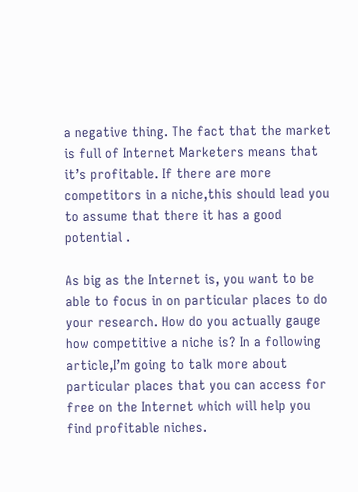a negative thing. The fact that the market is full of Internet Marketers means that it’s profitable. If there are more competitors in a niche,this should lead you to assume that there it has a good potential .

As big as the Internet is, you want to be able to focus in on particular places to do your research. How do you actually gauge how competitive a niche is? In a following article,I’m going to talk more about particular places that you can access for free on the Internet which will help you find profitable niches.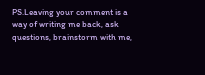PS.Leaving your comment is a way of writing me back, ask questions, brainstorm with me,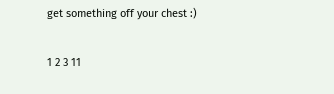get something off your chest :)

1 2 3 11